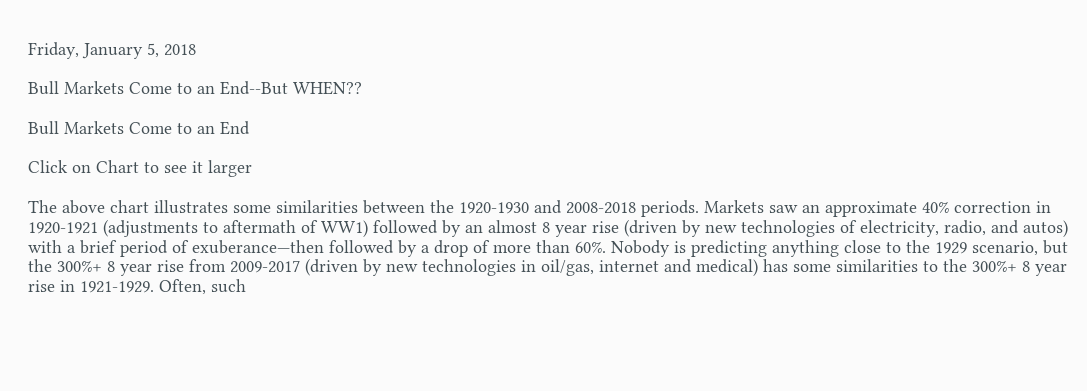Friday, January 5, 2018

Bull Markets Come to an End--But WHEN??

Bull Markets Come to an End

Click on Chart to see it larger

The above chart illustrates some similarities between the 1920-1930 and 2008-2018 periods. Markets saw an approximate 40% correction in 1920-1921 (adjustments to aftermath of WW1) followed by an almost 8 year rise (driven by new technologies of electricity, radio, and autos) with a brief period of exuberance—then followed by a drop of more than 60%. Nobody is predicting anything close to the 1929 scenario, but the 300%+ 8 year rise from 2009-2017 (driven by new technologies in oil/gas, internet and medical) has some similarities to the 300%+ 8 year rise in 1921-1929. Often, such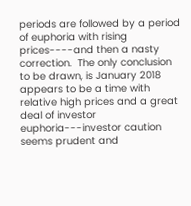periods are followed by a period of euphoria with rising prices----and then a nasty correction.  The only conclusion to be drawn, is January 2018 appears to be a time with relative high prices and a great deal of investor euphoria---investor caution seems prudent and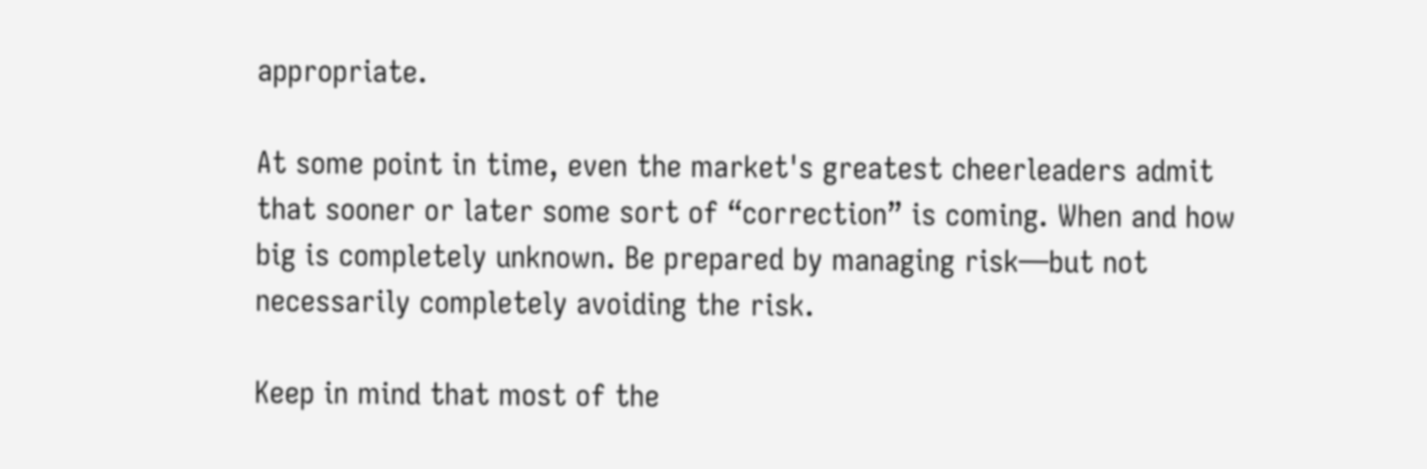appropriate.

At some point in time, even the market's greatest cheerleaders admit that sooner or later some sort of “correction” is coming. When and how big is completely unknown. Be prepared by managing risk—but not necessarily completely avoiding the risk.

Keep in mind that most of the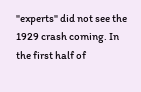"experts" did not see the 1929 crash coming. In the first half of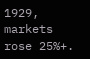1929, markets rose 25%+.